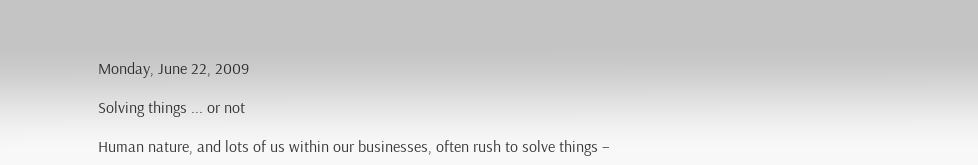Monday, June 22, 2009

Solving things ... or not

Human nature, and lots of us within our businesses, often rush to solve things –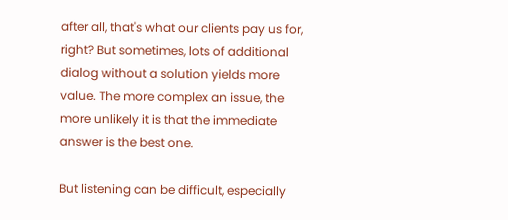after all, that's what our clients pay us for, right? But sometimes, lots of additional dialog without a solution yields more value. The more complex an issue, the more unlikely it is that the immediate answer is the best one.

But listening can be difficult, especially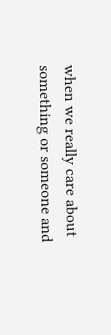when we really care about something or someone and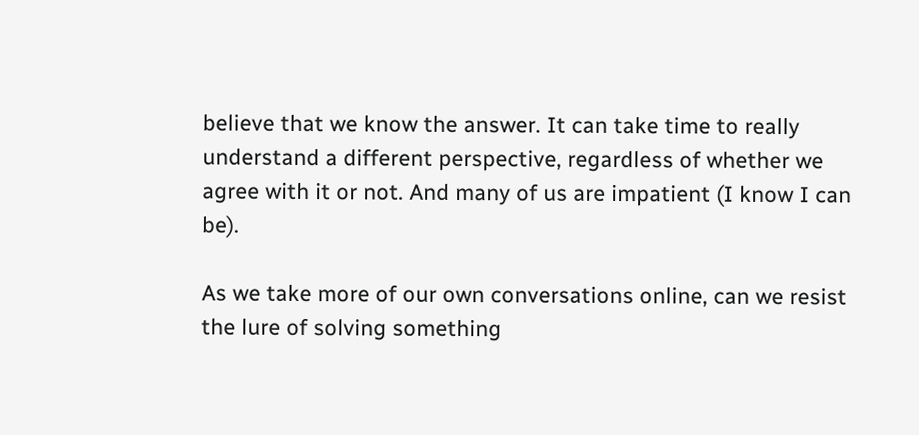believe that we know the answer. It can take time to really understand a different perspective, regardless of whether we agree with it or not. And many of us are impatient (I know I can be).

As we take more of our own conversations online, can we resist the lure of solving something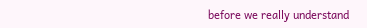before we really understand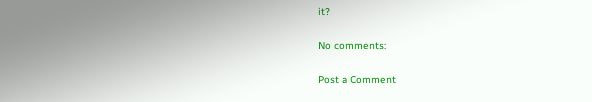it?

No comments:

Post a Comment